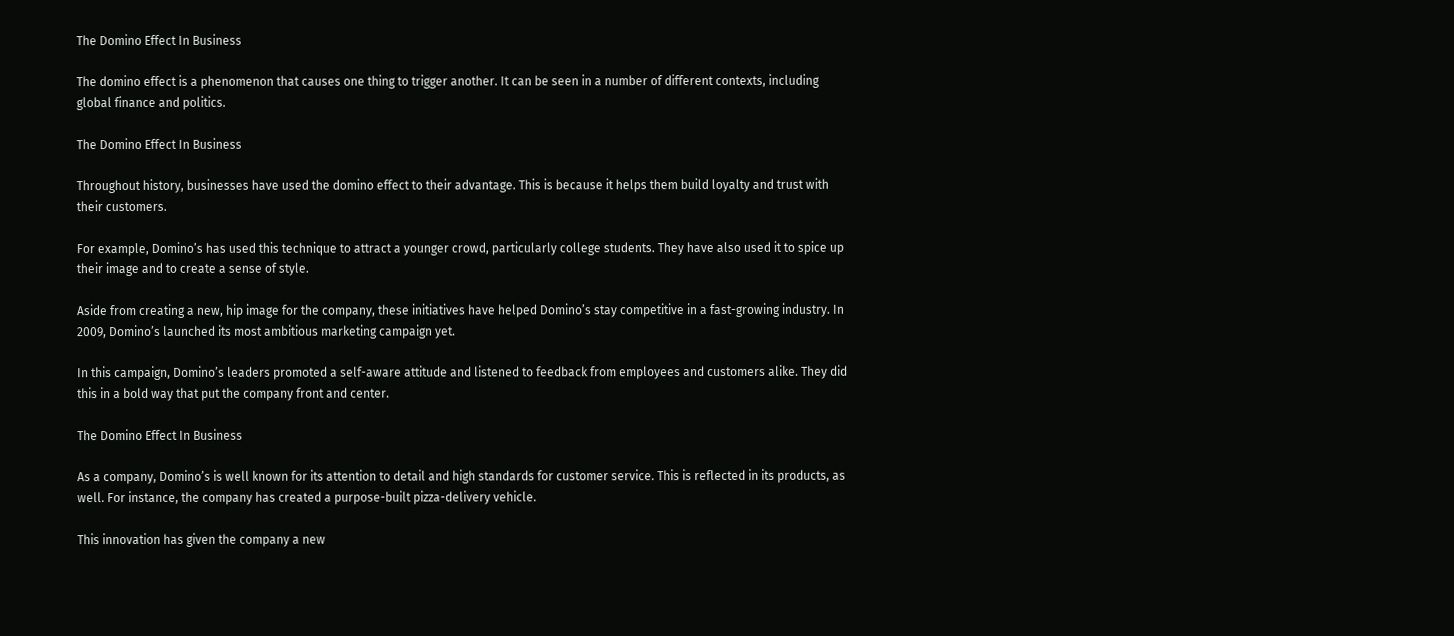The Domino Effect In Business

The domino effect is a phenomenon that causes one thing to trigger another. It can be seen in a number of different contexts, including global finance and politics.

The Domino Effect In Business

Throughout history, businesses have used the domino effect to their advantage. This is because it helps them build loyalty and trust with their customers.

For example, Domino’s has used this technique to attract a younger crowd, particularly college students. They have also used it to spice up their image and to create a sense of style.

Aside from creating a new, hip image for the company, these initiatives have helped Domino’s stay competitive in a fast-growing industry. In 2009, Domino’s launched its most ambitious marketing campaign yet.

In this campaign, Domino’s leaders promoted a self-aware attitude and listened to feedback from employees and customers alike. They did this in a bold way that put the company front and center.

The Domino Effect In Business

As a company, Domino’s is well known for its attention to detail and high standards for customer service. This is reflected in its products, as well. For instance, the company has created a purpose-built pizza-delivery vehicle.

This innovation has given the company a new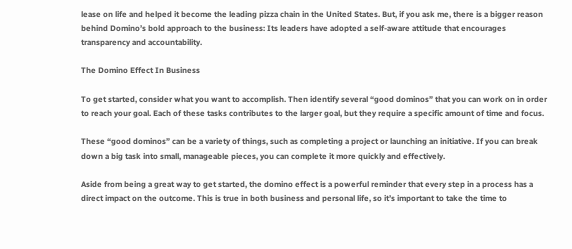lease on life and helped it become the leading pizza chain in the United States. But, if you ask me, there is a bigger reason behind Domino’s bold approach to the business: Its leaders have adopted a self-aware attitude that encourages transparency and accountability.

The Domino Effect In Business

To get started, consider what you want to accomplish. Then identify several “good dominos” that you can work on in order to reach your goal. Each of these tasks contributes to the larger goal, but they require a specific amount of time and focus.

These “good dominos” can be a variety of things, such as completing a project or launching an initiative. If you can break down a big task into small, manageable pieces, you can complete it more quickly and effectively.

Aside from being a great way to get started, the domino effect is a powerful reminder that every step in a process has a direct impact on the outcome. This is true in both business and personal life, so it’s important to take the time to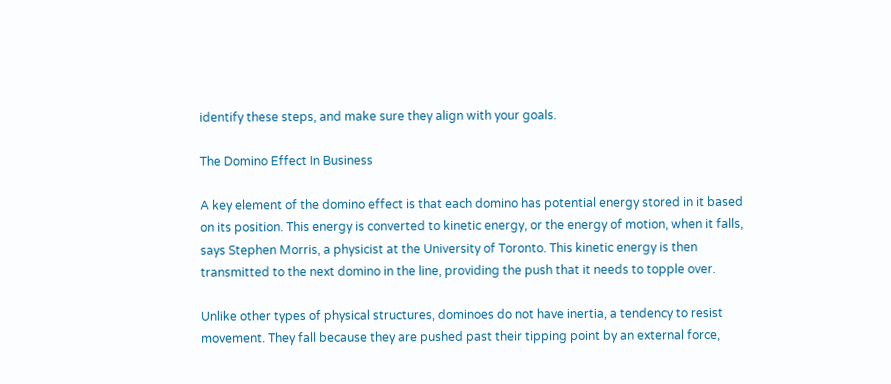identify these steps, and make sure they align with your goals.

The Domino Effect In Business

A key element of the domino effect is that each domino has potential energy stored in it based on its position. This energy is converted to kinetic energy, or the energy of motion, when it falls, says Stephen Morris, a physicist at the University of Toronto. This kinetic energy is then transmitted to the next domino in the line, providing the push that it needs to topple over.

Unlike other types of physical structures, dominoes do not have inertia, a tendency to resist movement. They fall because they are pushed past their tipping point by an external force,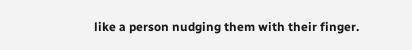like a person nudging them with their finger.